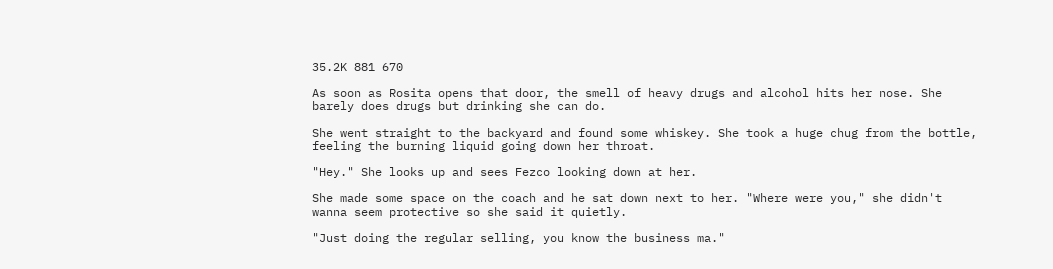35.2K 881 670

As soon as Rosita opens that door, the smell of heavy drugs and alcohol hits her nose. She barely does drugs but drinking she can do.

She went straight to the backyard and found some whiskey. She took a huge chug from the bottle, feeling the burning liquid going down her throat.

"Hey." She looks up and sees Fezco looking down at her.

She made some space on the coach and he sat down next to her. "Where were you," she didn't wanna seem protective so she said it quietly.

"Just doing the regular selling, you know the business ma."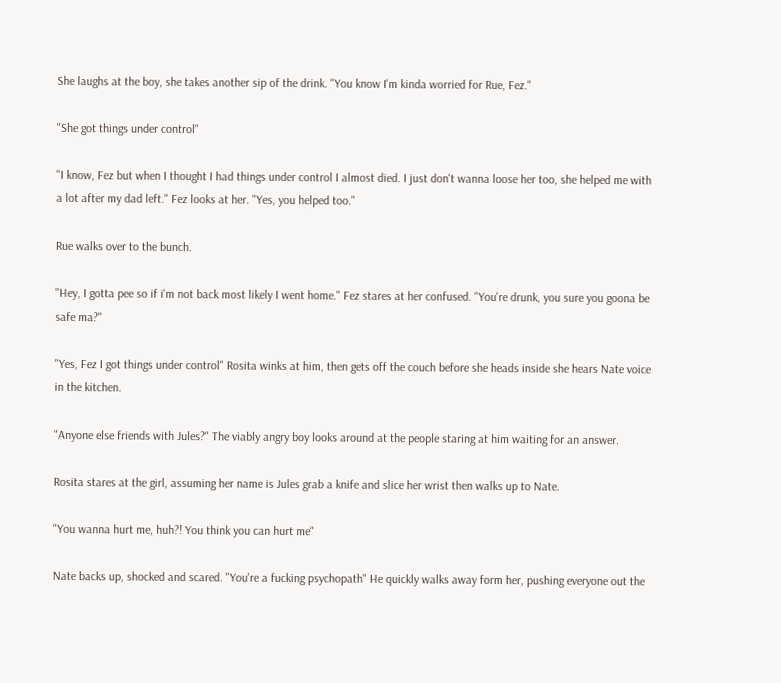She laughs at the boy, she takes another sip of the drink. "You know I'm kinda worried for Rue, Fez."

"She got things under control"

"I know, Fez but when I thought I had things under control I almost died. I just don't wanna loose her too, she helped me with a lot after my dad left." Fez looks at her. "Yes, you helped too."

Rue walks over to the bunch.

"Hey, I gotta pee so if i'm not back most likely I went home." Fez stares at her confused. "You're drunk, you sure you goona be safe ma?"

"Yes, Fez I got things under control" Rosita winks at him, then gets off the couch before she heads inside she hears Nate voice in the kitchen.

"Anyone else friends with Jules?" The viably angry boy looks around at the people staring at him waiting for an answer.

Rosita stares at the girl, assuming her name is Jules grab a knife and slice her wrist then walks up to Nate.

"You wanna hurt me, huh?! You think you can hurt me"

Nate backs up, shocked and scared. "You're a fucking psychopath" He quickly walks away form her, pushing everyone out the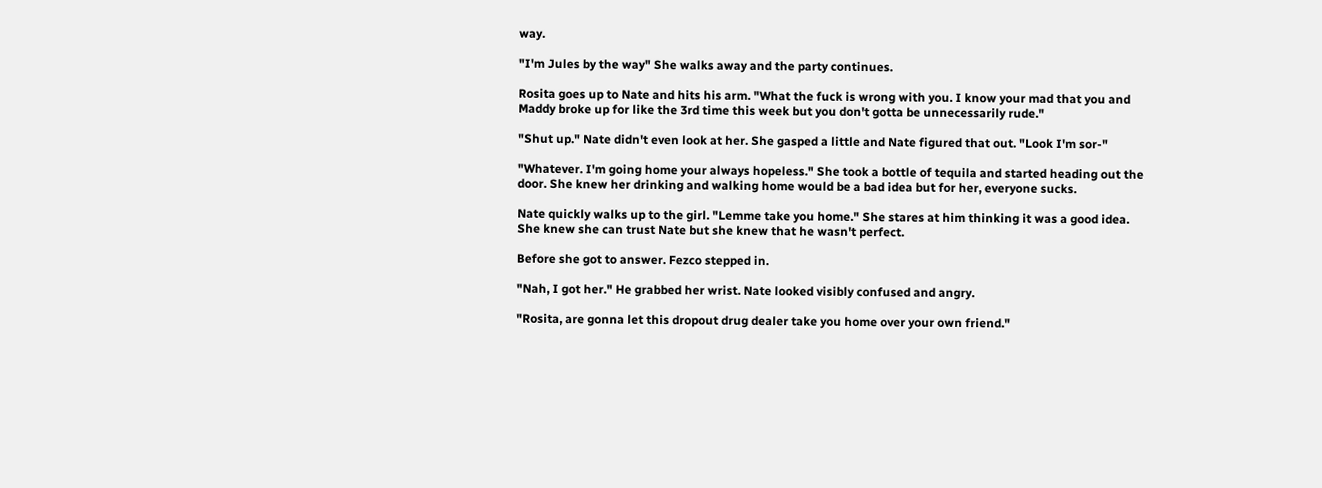way.

"I'm Jules by the way" She walks away and the party continues.

Rosita goes up to Nate and hits his arm. "What the fuck is wrong with you. I know your mad that you and Maddy broke up for like the 3rd time this week but you don't gotta be unnecessarily rude."

"Shut up." Nate didn't even look at her. She gasped a little and Nate figured that out. "Look I'm sor-"

"Whatever. I'm going home your always hopeless." She took a bottle of tequila and started heading out the door. She knew her drinking and walking home would be a bad idea but for her, everyone sucks.

Nate quickly walks up to the girl. "Lemme take you home." She stares at him thinking it was a good idea. She knew she can trust Nate but she knew that he wasn't perfect.

Before she got to answer. Fezco stepped in.

"Nah, I got her." He grabbed her wrist. Nate looked visibly confused and angry.

"Rosita, are gonna let this dropout drug dealer take you home over your own friend."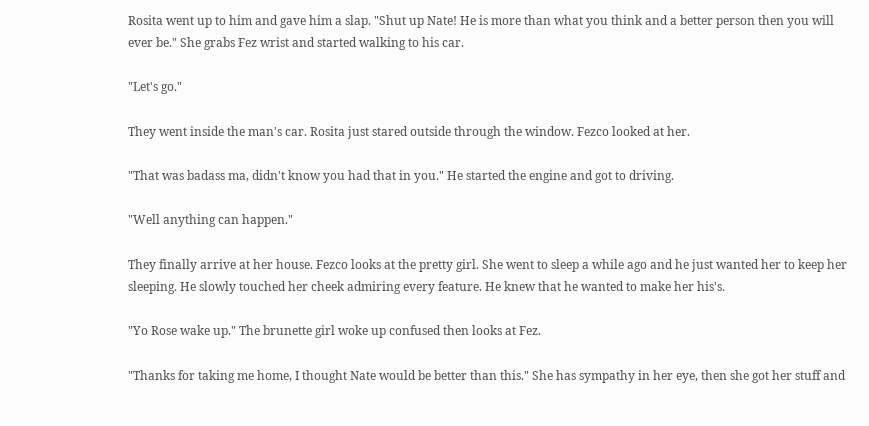Rosita went up to him and gave him a slap. "Shut up Nate! He is more than what you think and a better person then you will ever be." She grabs Fez wrist and started walking to his car.

"Let's go."

They went inside the man's car. Rosita just stared outside through the window. Fezco looked at her.

"That was badass ma, didn't know you had that in you." He started the engine and got to driving.

"Well anything can happen."

They finally arrive at her house. Fezco looks at the pretty girl. She went to sleep a while ago and he just wanted her to keep her sleeping. He slowly touched her cheek admiring every feature. He knew that he wanted to make her his's.

"Yo Rose wake up." The brunette girl woke up confused then looks at Fez.

"Thanks for taking me home, I thought Nate would be better than this." She has sympathy in her eye, then she got her stuff and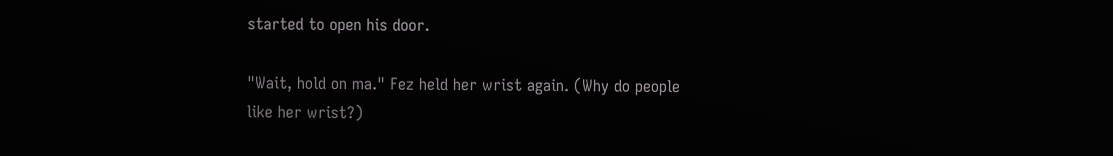started to open his door.

"Wait, hold on ma." Fez held her wrist again. (Why do people like her wrist?)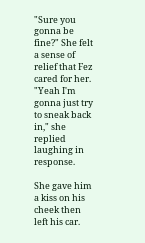"Sure you gonna be fine?" She felt a sense of relief that Fez cared for her. "Yeah I'm gonna just try to sneak back in," she replied laughing in response.

She gave him a kiss on his cheek then left his car.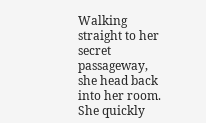Walking straight to her secret passageway, she head back into her room. She quickly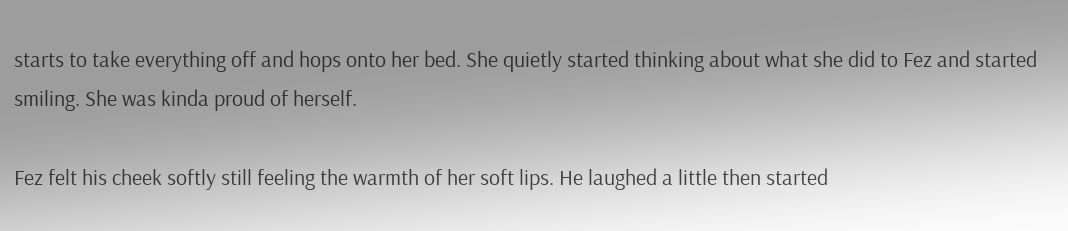starts to take everything off and hops onto her bed. She quietly started thinking about what she did to Fez and started smiling. She was kinda proud of herself.

Fez felt his cheek softly still feeling the warmth of her soft lips. He laughed a little then started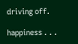driving off.

happiness . . .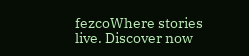fezcoWhere stories live. Discover now